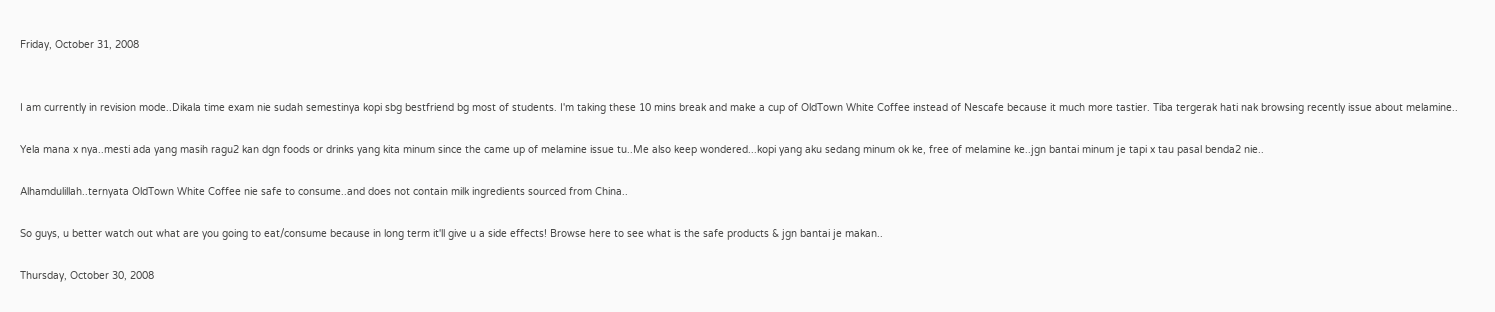Friday, October 31, 2008


I am currently in revision mode..Dikala time exam nie sudah semestinya kopi sbg bestfriend bg most of students. I'm taking these 10 mins break and make a cup of OldTown White Coffee instead of Nescafe because it much more tastier. Tiba tergerak hati nak browsing recently issue about melamine..

Yela mana x nya..mesti ada yang masih ragu2 kan dgn foods or drinks yang kita minum since the came up of melamine issue tu..Me also keep wondered...kopi yang aku sedang minum ok ke, free of melamine ke..jgn bantai minum je tapi x tau pasal benda2 nie..

Alhamdulillah..ternyata OldTown White Coffee nie safe to consume..and does not contain milk ingredients sourced from China..

So guys, u better watch out what are you going to eat/consume because in long term it'll give u a side effects! Browse here to see what is the safe products & jgn bantai je makan..

Thursday, October 30, 2008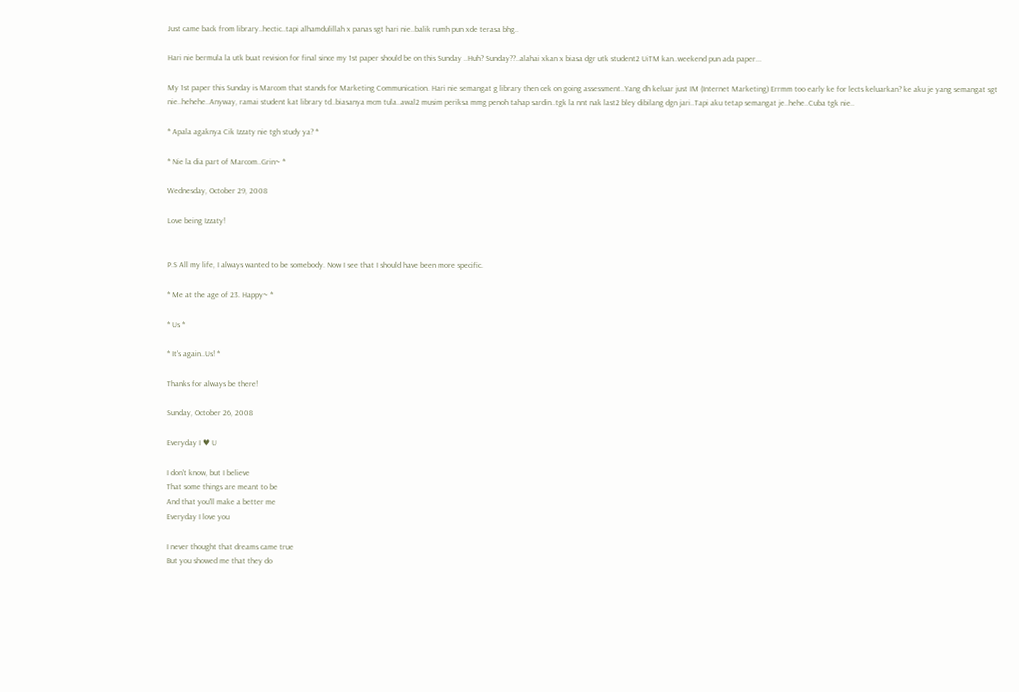Just came back from library..hectic..tapi alhamdulillah x panas sgt hari nie..balik rumh pun xde terasa bhg..

Hari nie bermula la utk buat revision for final since my 1st paper should be on this Sunday ..Huh? Sunday??..alahai xkan x biasa dgr utk student2 UiTM kan..weekend pun ada paper...

My 1st paper this Sunday is Marcom that stands for Marketing Communication. Hari nie semangat g library then cek on going assessment..Yang dh keluar just IM (Internet Marketing) Errmm too early ke for lects keluarkan? ke aku je yang semangat sgt nie..hehehe..Anyway, ramai student kat library td..biasanya mcm tula..awal2 musim periksa mmg penoh tahap sardin..tgk la nnt nak last2 bley dibilang dgn jari..Tapi aku tetap semangat je..hehe..Cuba tgk nie..

* Apala agaknya Cik Izzaty nie tgh study ya? *

* Nie la dia part of Marcom..Grin~ *

Wednesday, October 29, 2008

Love being Izzaty!


P.S All my life, I always wanted to be somebody. Now I see that I should have been more specific.

* Me at the age of 23. Happy~ *

* Us *

* It's again..Us! *

Thanks for always be there!

Sunday, October 26, 2008

Everyday I ♥ U

I don't know, but I believe
That some things are meant to be
And that you'll make a better me
Everyday I love you

I never thought that dreams came true
But you showed me that they do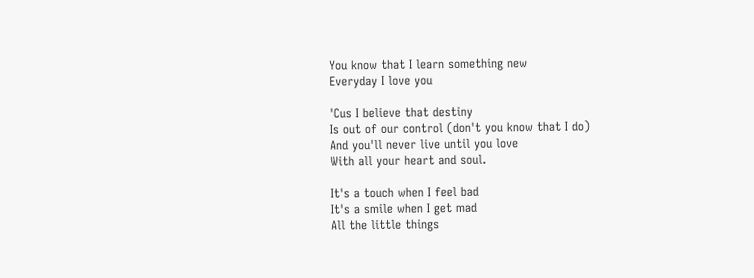You know that I learn something new
Everyday I love you

'Cus I believe that destiny
Is out of our control (don't you know that I do)
And you'll never live until you love
With all your heart and soul.

It's a touch when I feel bad
It's a smile when I get mad
All the little things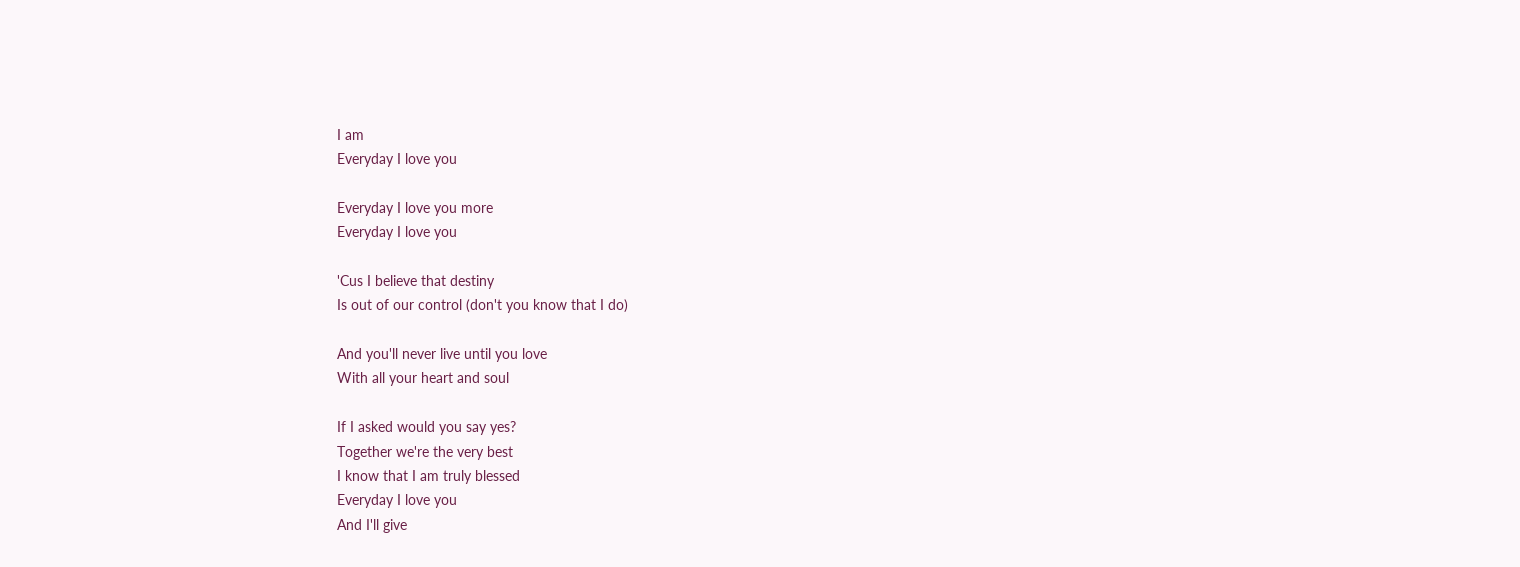I am
Everyday I love you

Everyday I love you more
Everyday I love you

'Cus I believe that destiny
Is out of our control (don't you know that I do)

And you'll never live until you love
With all your heart and soul

If I asked would you say yes?
Together we're the very best
I know that I am truly blessed
Everyday I love you
And I'll give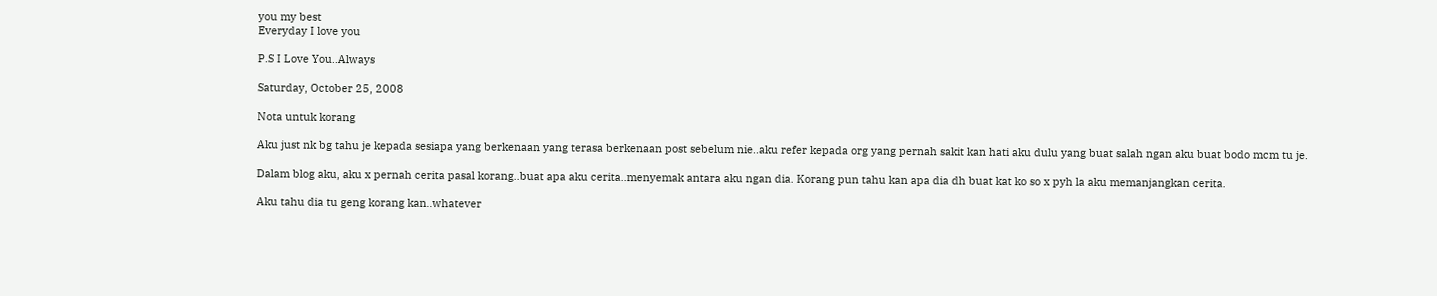you my best
Everyday I love you

P.S I Love You..Always

Saturday, October 25, 2008

Nota untuk korang

Aku just nk bg tahu je kepada sesiapa yang berkenaan yang terasa berkenaan post sebelum nie..aku refer kepada org yang pernah sakit kan hati aku dulu yang buat salah ngan aku buat bodo mcm tu je.

Dalam blog aku, aku x pernah cerita pasal korang..buat apa aku cerita..menyemak antara aku ngan dia. Korang pun tahu kan apa dia dh buat kat ko so x pyh la aku memanjangkan cerita.

Aku tahu dia tu geng korang kan..whatever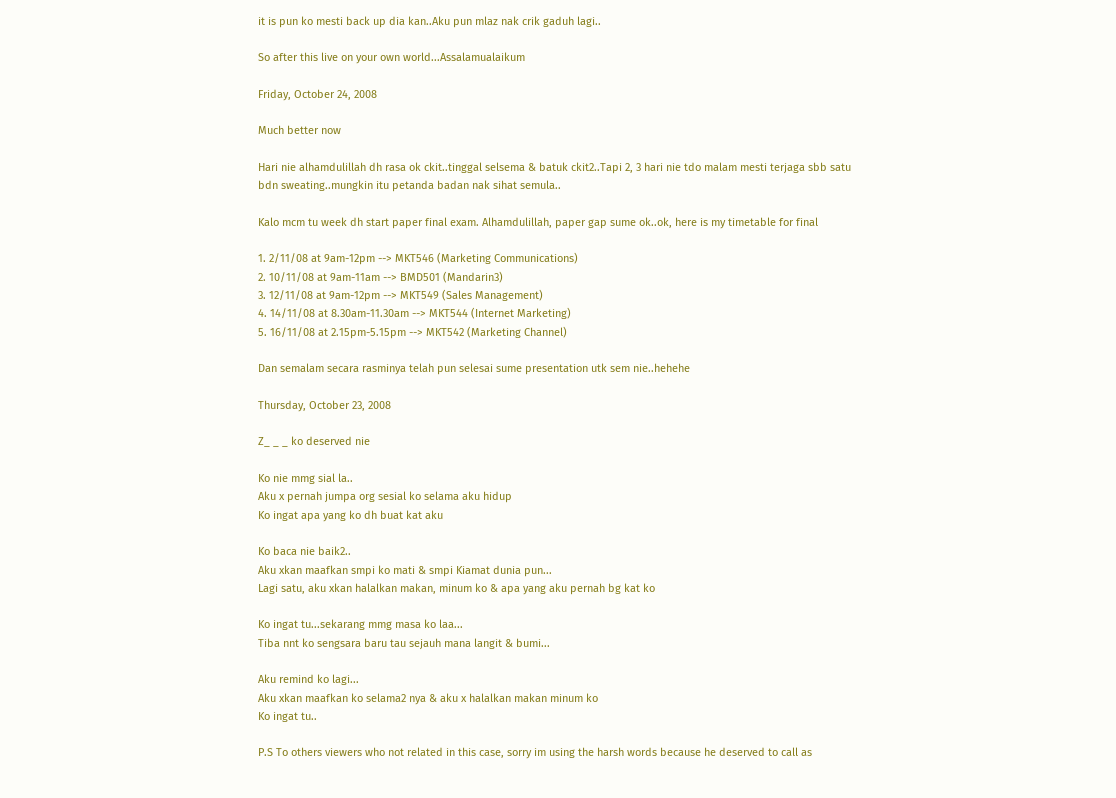it is pun ko mesti back up dia kan..Aku pun mlaz nak crik gaduh lagi..

So after this live on your own world...Assalamualaikum

Friday, October 24, 2008

Much better now

Hari nie alhamdulillah dh rasa ok ckit..tinggal selsema & batuk ckit2..Tapi 2, 3 hari nie tdo malam mesti terjaga sbb satu bdn sweating..mungkin itu petanda badan nak sihat semula..

Kalo mcm tu week dh start paper final exam. Alhamdulillah, paper gap sume ok..ok, here is my timetable for final

1. 2/11/08 at 9am-12pm --> MKT546 (Marketing Communications)
2. 10/11/08 at 9am-11am --> BMD501 (Mandarin3)
3. 12/11/08 at 9am-12pm --> MKT549 (Sales Management)
4. 14/11/08 at 8.30am-11.30am --> MKT544 (Internet Marketing)
5. 16/11/08 at 2.15pm-5.15pm --> MKT542 (Marketing Channel)

Dan semalam secara rasminya telah pun selesai sume presentation utk sem nie..hehehe

Thursday, October 23, 2008

Z_ _ _ ko deserved nie

Ko nie mmg sial la..
Aku x pernah jumpa org sesial ko selama aku hidup
Ko ingat apa yang ko dh buat kat aku

Ko baca nie baik2..
Aku xkan maafkan smpi ko mati & smpi Kiamat dunia pun...
Lagi satu, aku xkan halalkan makan, minum ko & apa yang aku pernah bg kat ko

Ko ingat tu...sekarang mmg masa ko laa...
Tiba nnt ko sengsara baru tau sejauh mana langit & bumi...

Aku remind ko lagi...
Aku xkan maafkan ko selama2 nya & aku x halalkan makan minum ko
Ko ingat tu..

P.S To others viewers who not related in this case, sorry im using the harsh words because he deserved to call as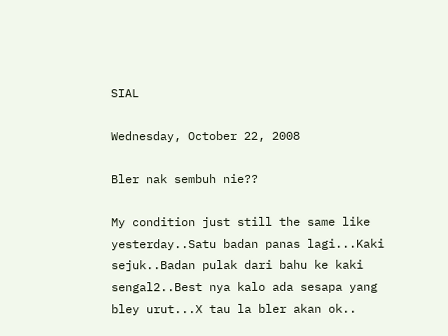SIAL

Wednesday, October 22, 2008

Bler nak sembuh nie??

My condition just still the same like yesterday..Satu badan panas lagi...Kaki sejuk..Badan pulak dari bahu ke kaki sengal2..Best nya kalo ada sesapa yang bley urut...X tau la bler akan ok..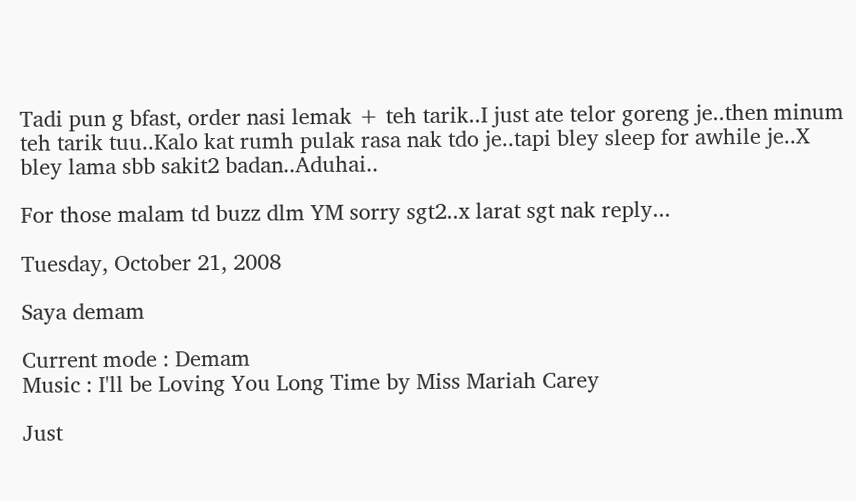Tadi pun g bfast, order nasi lemak + teh tarik..I just ate telor goreng je..then minum teh tarik tuu..Kalo kat rumh pulak rasa nak tdo je..tapi bley sleep for awhile je..X bley lama sbb sakit2 badan..Aduhai..

For those malam td buzz dlm YM sorry sgt2..x larat sgt nak reply...

Tuesday, October 21, 2008

Saya demam

Current mode : Demam
Music : I'll be Loving You Long Time by Miss Mariah Carey

Just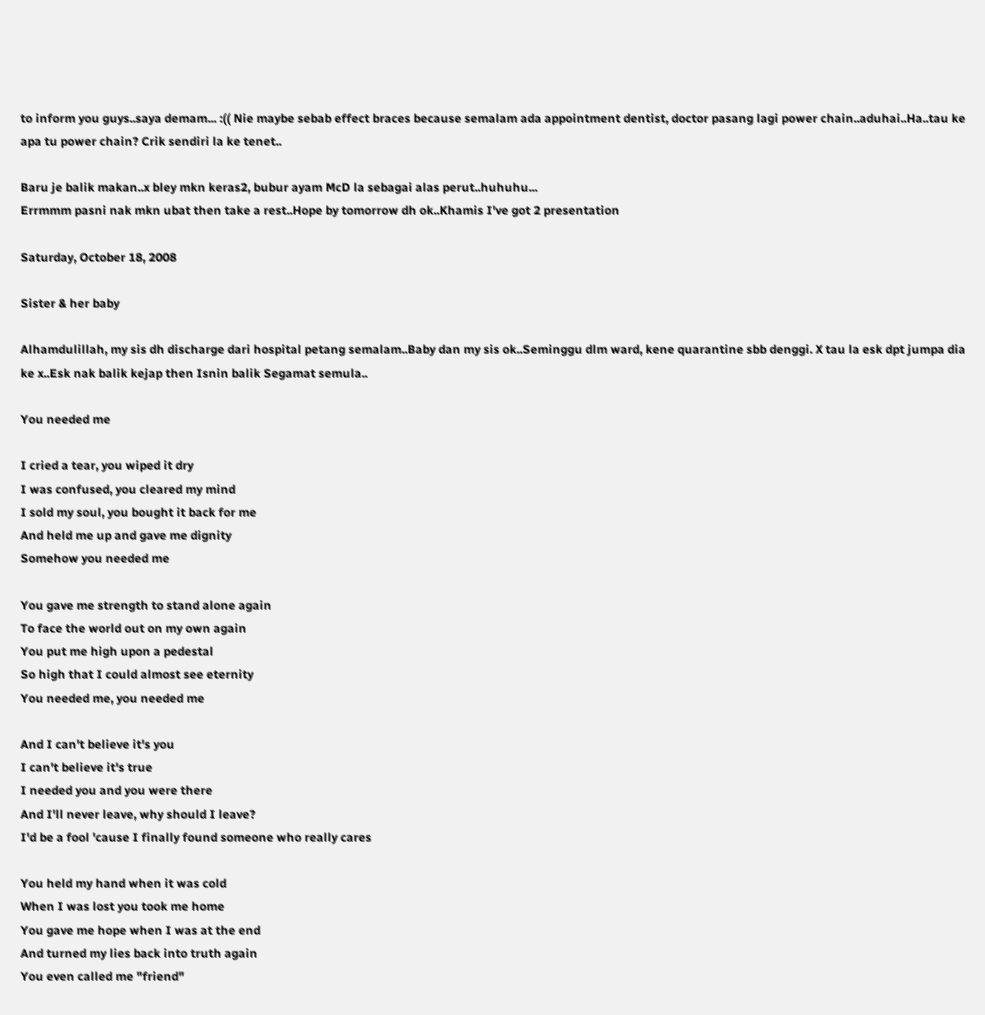to inform you guys..saya demam... :(( Nie maybe sebab effect braces because semalam ada appointment dentist, doctor pasang lagi power chain..aduhai..Ha..tau ke apa tu power chain? Crik sendiri la ke tenet..

Baru je balik makan..x bley mkn keras2, bubur ayam McD la sebagai alas perut..huhuhu...
Errmmm pasni nak mkn ubat then take a rest..Hope by tomorrow dh ok..Khamis I've got 2 presentation

Saturday, October 18, 2008

Sister & her baby

Alhamdulillah, my sis dh discharge dari hospital petang semalam..Baby dan my sis ok..Seminggu dlm ward, kene quarantine sbb denggi. X tau la esk dpt jumpa dia ke x..Esk nak balik kejap then Isnin balik Segamat semula..

You needed me

I cried a tear, you wiped it dry
I was confused, you cleared my mind
I sold my soul, you bought it back for me
And held me up and gave me dignity
Somehow you needed me

You gave me strength to stand alone again
To face the world out on my own again
You put me high upon a pedestal
So high that I could almost see eternity
You needed me, you needed me

And I can't believe it's you
I can't believe it's true
I needed you and you were there
And I'll never leave, why should I leave?
I'd be a fool 'cause I finally found someone who really cares

You held my hand when it was cold
When I was lost you took me home
You gave me hope when I was at the end
And turned my lies back into truth again
You even called me "friend"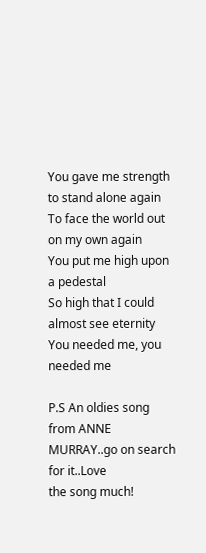You gave me strength to stand alone again
To face the world out on my own again
You put me high upon a pedestal
So high that I could almost see eternity
You needed me, you needed me

P.S An oldies song from ANNE MURRAY..go on search for it..Love
the song much!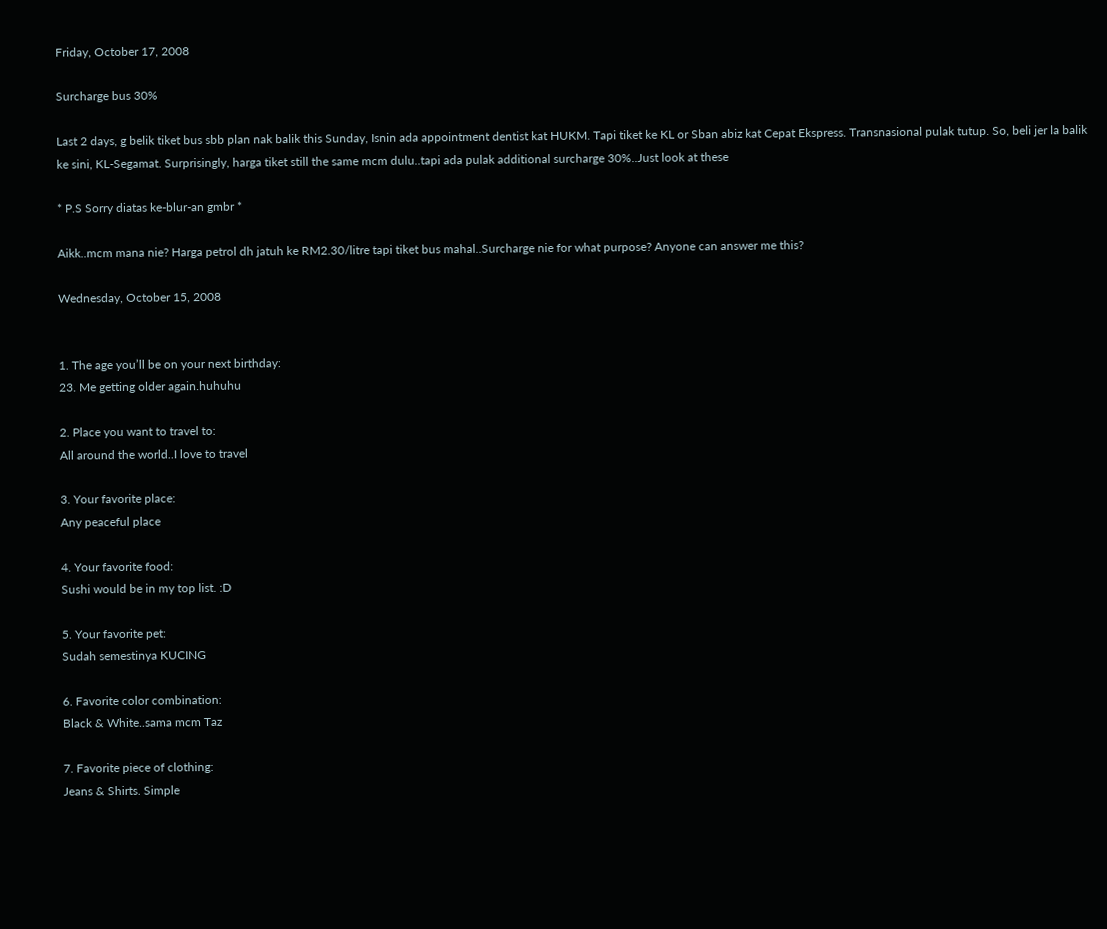Friday, October 17, 2008

Surcharge bus 30%

Last 2 days, g belik tiket bus sbb plan nak balik this Sunday, Isnin ada appointment dentist kat HUKM. Tapi tiket ke KL or Sban abiz kat Cepat Ekspress. Transnasional pulak tutup. So, beli jer la balik ke sini, KL-Segamat. Surprisingly, harga tiket still the same mcm dulu..tapi ada pulak additional surcharge 30%..Just look at these

* P.S Sorry diatas ke-blur-an gmbr *

Aikk..mcm mana nie? Harga petrol dh jatuh ke RM2.30/litre tapi tiket bus mahal..Surcharge nie for what purpose? Anyone can answer me this?

Wednesday, October 15, 2008


1. The age you’ll be on your next birthday:
23. Me getting older again.huhuhu

2. Place you want to travel to:
All around the world..I love to travel

3. Your favorite place:
Any peaceful place

4. Your favorite food:
Sushi would be in my top list. :D

5. Your favorite pet:
Sudah semestinya KUCING

6. Favorite color combination:
Black & White..sama mcm Taz

7. Favorite piece of clothing:
Jeans & Shirts. Simple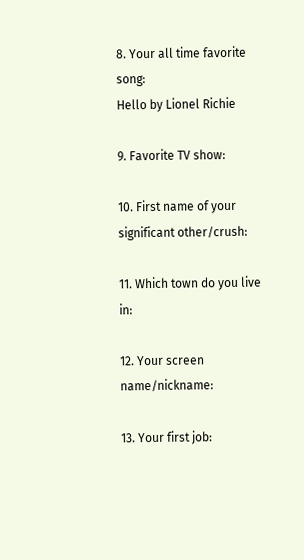8. Your all time favorite song:
Hello by Lionel Richie

9. Favorite TV show:

10. First name of your significant other/crush:

11. Which town do you live in:

12. Your screen name/nickname:

13. Your first job: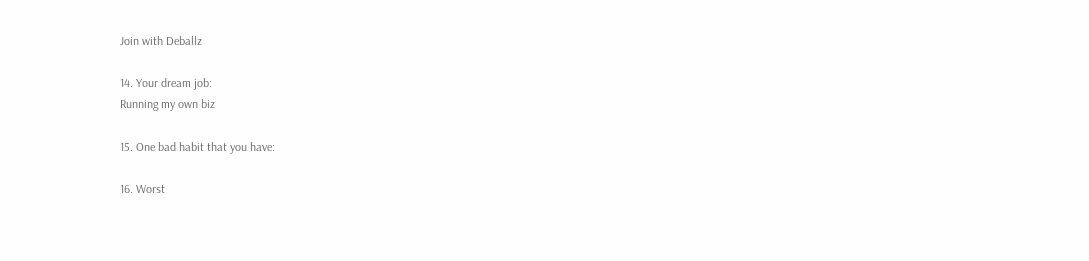Join with Deballz

14. Your dream job:
Running my own biz

15. One bad habit that you have:

16. Worst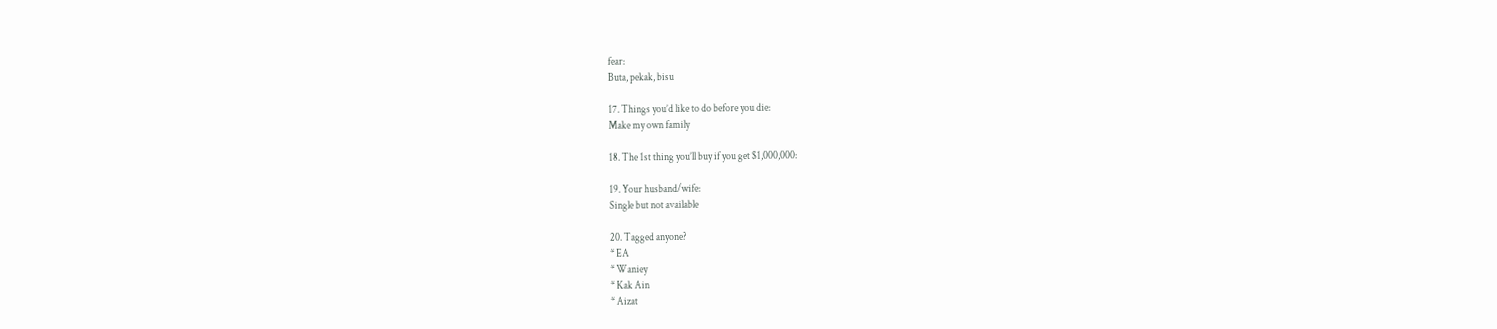fear:
Buta, pekak, bisu

17. Things you’d like to do before you die:
Make my own family

18. The 1st thing you’ll buy if you get $1,000,000:

19. Your husband/wife:
Single but not available

20. Tagged anyone?
* EA
* Waniey
* Kak Ain
* Aizat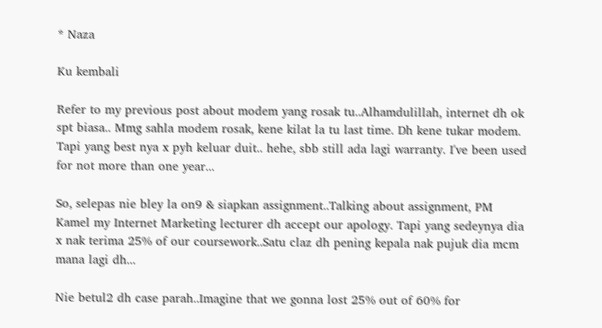* Naza

Ku kembali

Refer to my previous post about modem yang rosak tu..Alhamdulillah, internet dh ok spt biasa.. Mmg sahla modem rosak, kene kilat la tu last time. Dh kene tukar modem. Tapi yang best nya x pyh keluar duit.. hehe, sbb still ada lagi warranty. I've been used for not more than one year...

So, selepas nie bley la on9 & siapkan assignment..Talking about assignment, PM Kamel my Internet Marketing lecturer dh accept our apology. Tapi yang sedeynya dia x nak terima 25% of our coursework..Satu claz dh pening kepala nak pujuk dia mcm mana lagi dh...

Nie betul2 dh case parah..Imagine that we gonna lost 25% out of 60% for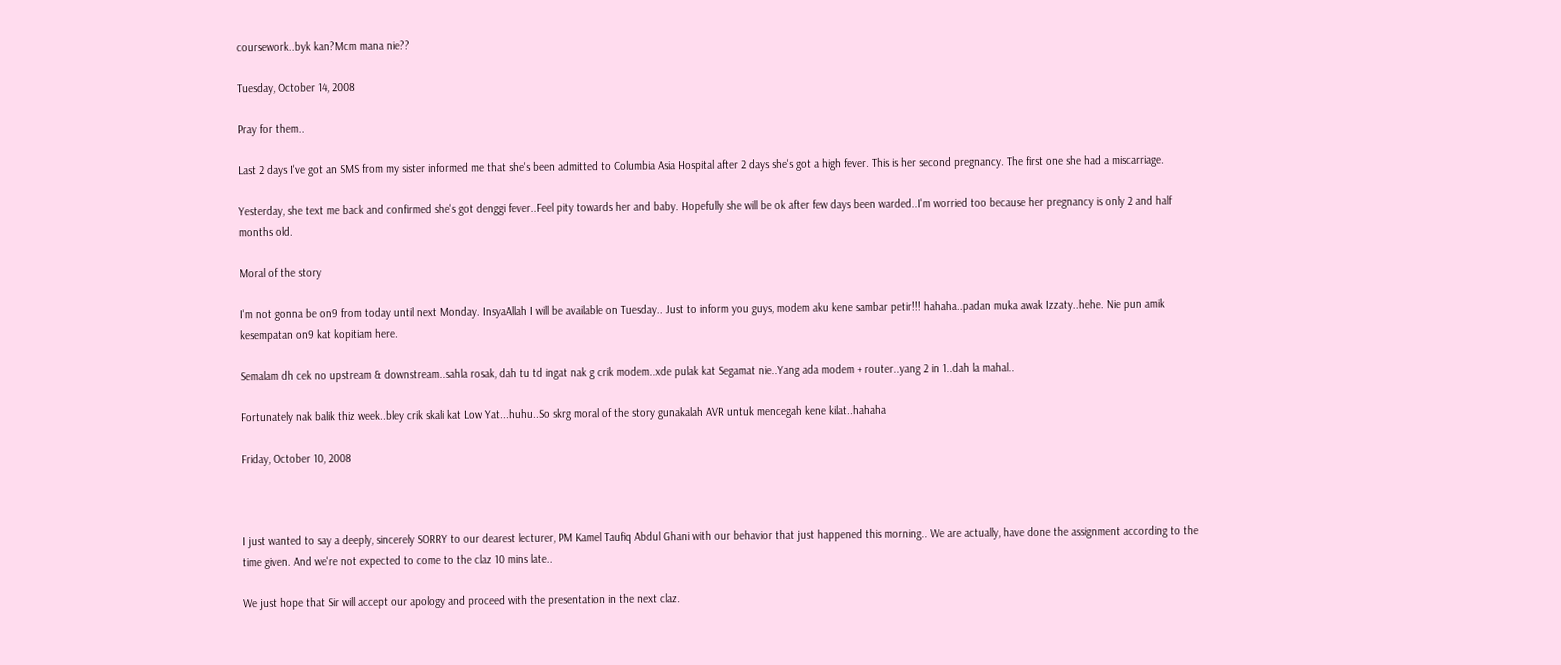coursework..byk kan?Mcm mana nie??

Tuesday, October 14, 2008

Pray for them..

Last 2 days I've got an SMS from my sister informed me that she's been admitted to Columbia Asia Hospital after 2 days she's got a high fever. This is her second pregnancy. The first one she had a miscarriage.

Yesterday, she text me back and confirmed she's got denggi fever..Feel pity towards her and baby. Hopefully she will be ok after few days been warded..I'm worried too because her pregnancy is only 2 and half months old.

Moral of the story

I'm not gonna be on9 from today until next Monday. InsyaAllah I will be available on Tuesday.. Just to inform you guys, modem aku kene sambar petir!!! hahaha..padan muka awak Izzaty..hehe. Nie pun amik kesempatan on9 kat kopitiam here.

Semalam dh cek no upstream & downstream..sahla rosak, dah tu td ingat nak g crik modem..xde pulak kat Segamat nie..Yang ada modem + router..yang 2 in 1..dah la mahal..

Fortunately nak balik thiz week..bley crik skali kat Low Yat...huhu..So skrg moral of the story gunakalah AVR untuk mencegah kene kilat..hahaha

Friday, October 10, 2008



I just wanted to say a deeply, sincerely SORRY to our dearest lecturer, PM Kamel Taufiq Abdul Ghani with our behavior that just happened this morning.. We are actually, have done the assignment according to the time given. And we're not expected to come to the claz 10 mins late..

We just hope that Sir will accept our apology and proceed with the presentation in the next claz.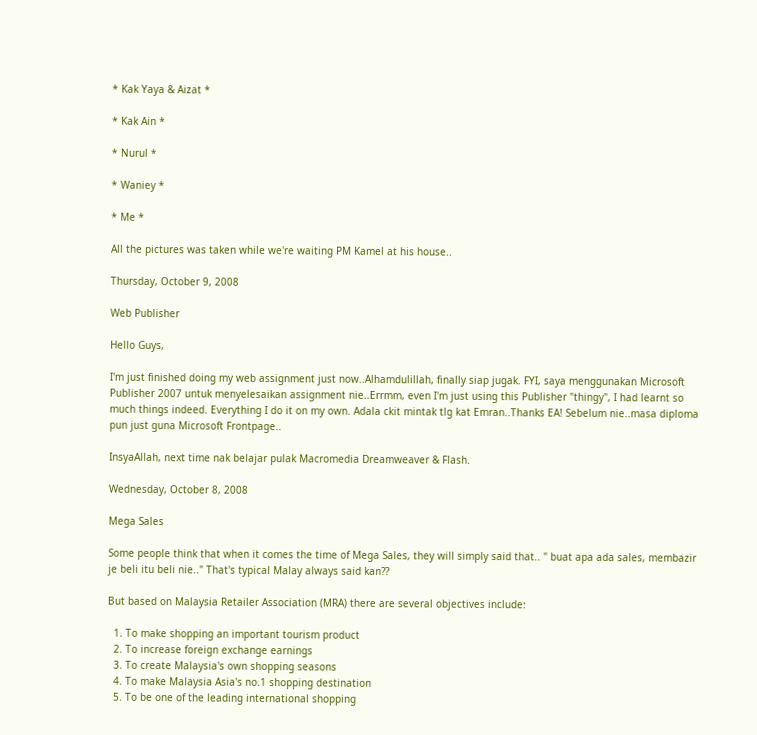* Kak Yaya & Aizat *

* Kak Ain *

* Nurul *

* Waniey *

* Me *

All the pictures was taken while we're waiting PM Kamel at his house..

Thursday, October 9, 2008

Web Publisher

Hello Guys,

I'm just finished doing my web assignment just now..Alhamdulillah, finally siap jugak. FYI, saya menggunakan Microsoft Publisher 2007 untuk menyelesaikan assignment nie..Errmm, even I'm just using this Publisher "thingy", I had learnt so much things indeed. Everything I do it on my own. Adala ckit mintak tlg kat Emran..Thanks EA! Sebelum nie..masa diploma pun just guna Microsoft Frontpage..

InsyaAllah, next time nak belajar pulak Macromedia Dreamweaver & Flash.

Wednesday, October 8, 2008

Mega Sales

Some people think that when it comes the time of Mega Sales, they will simply said that.. " buat apa ada sales, membazir je beli itu beli nie.." That's typical Malay always said kan??

But based on Malaysia Retailer Association (MRA) there are several objectives include:

  1. To make shopping an important tourism product
  2. To increase foreign exchange earnings
  3. To create Malaysia's own shopping seasons
  4. To make Malaysia Asia's no.1 shopping destination
  5. To be one of the leading international shopping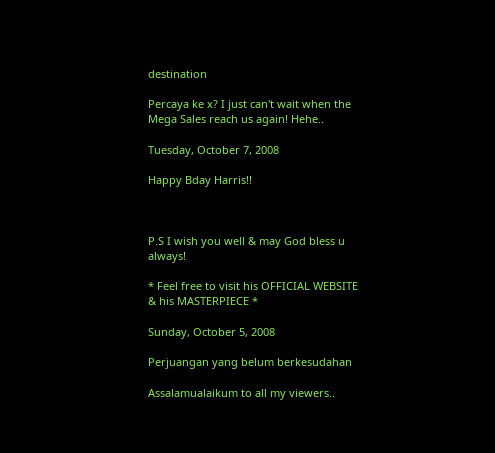destination

Percaya ke x? I just can't wait when the Mega Sales reach us again! Hehe..

Tuesday, October 7, 2008

Happy Bday Harris!!



P.S I wish you well & may God bless u always!

* Feel free to visit his OFFICIAL WEBSITE & his MASTERPIECE *

Sunday, October 5, 2008

Perjuangan yang belum berkesudahan

Assalamualaikum to all my viewers..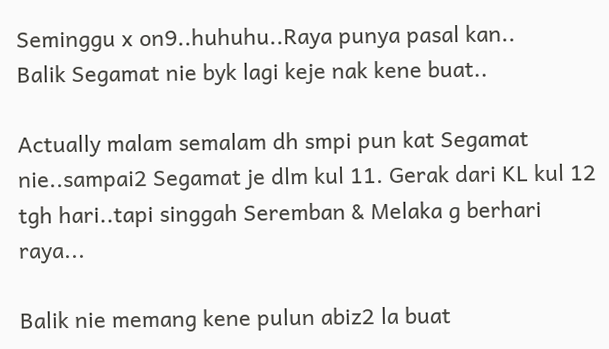Seminggu x on9..huhuhu..Raya punya pasal kan..
Balik Segamat nie byk lagi keje nak kene buat..

Actually malam semalam dh smpi pun kat Segamat nie..sampai2 Segamat je dlm kul 11. Gerak dari KL kul 12 tgh hari..tapi singgah Seremban & Melaka g berhari raya...

Balik nie memang kene pulun abiz2 la buat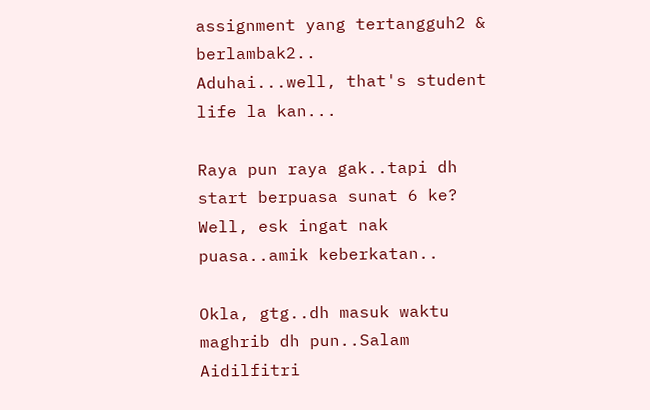assignment yang tertangguh2 & berlambak2..
Aduhai...well, that's student life la kan...

Raya pun raya gak..tapi dh start berpuasa sunat 6 ke? Well, esk ingat nak puasa..amik keberkatan..

Okla, gtg..dh masuk waktu maghrib dh pun..Salam Aidilfitri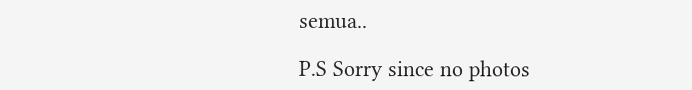semua..

P.S Sorry since no photos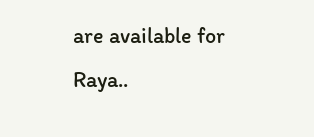are available for Raya..